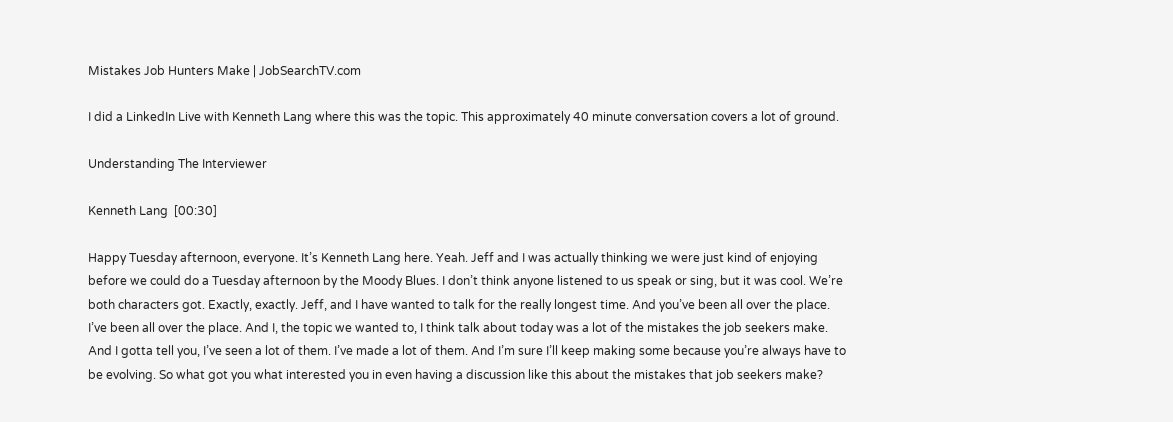Mistakes Job Hunters Make | JobSearchTV.com

I did a LinkedIn Live with Kenneth Lang where this was the topic. This approximately 40 minute conversation covers a lot of ground.

Understanding The Interviewer

Kenneth Lang  [00:30]

Happy Tuesday afternoon, everyone. It’s Kenneth Lang here. Yeah. Jeff and I was actually thinking we were just kind of enjoying before we could do a Tuesday afternoon by the Moody Blues. I don’t think anyone listened to us speak or sing, but it was cool. We’re both characters got. Exactly, exactly. Jeff, and I have wanted to talk for the really longest time. And you’ve been all over the place. I’ve been all over the place. And I, the topic we wanted to, I think talk about today was a lot of the mistakes the job seekers make. And I gotta tell you, I’ve seen a lot of them. I’ve made a lot of them. And I’m sure I’ll keep making some because you’re always have to be evolving. So what got you what interested you in even having a discussion like this about the mistakes that job seekers make?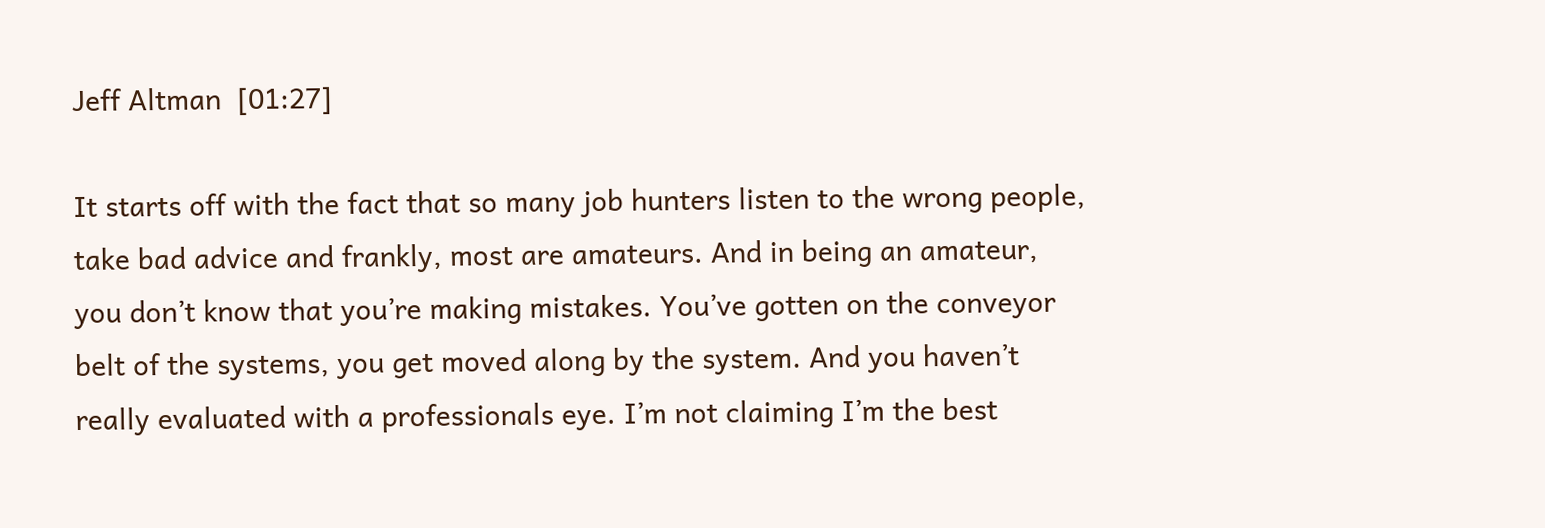Jeff Altman  [01:27]

It starts off with the fact that so many job hunters listen to the wrong people, take bad advice and frankly, most are amateurs. And in being an amateur, you don’t know that you’re making mistakes. You’ve gotten on the conveyor belt of the systems, you get moved along by the system. And you haven’t really evaluated with a professionals eye. I’m not claiming I’m the best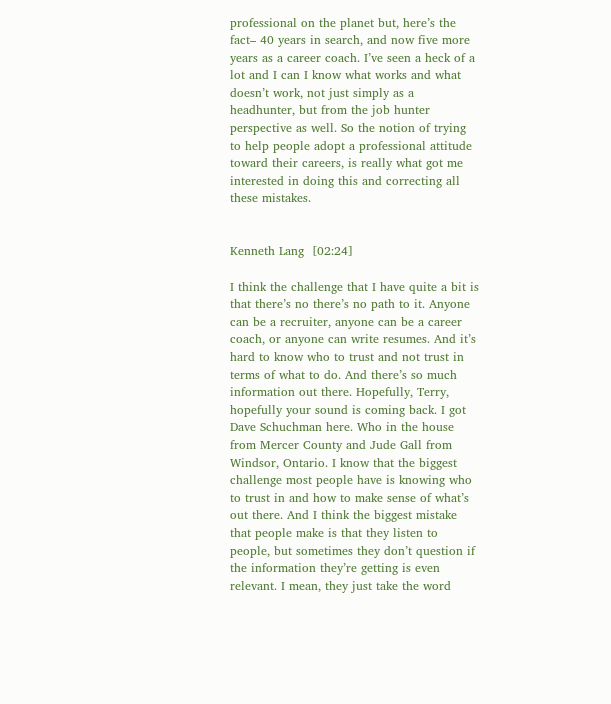professional on the planet but, here’s the fact– 40 years in search, and now five more years as a career coach. I’ve seen a heck of a lot and I can I know what works and what doesn’t work, not just simply as a headhunter, but from the job hunter perspective as well. So the notion of trying to help people adopt a professional attitude toward their careers, is really what got me interested in doing this and correcting all these mistakes.


Kenneth Lang  [02:24]

I think the challenge that I have quite a bit is that there’s no there’s no path to it. Anyone can be a recruiter, anyone can be a career coach, or anyone can write resumes. And it’s hard to know who to trust and not trust in terms of what to do. And there’s so much information out there. Hopefully, Terry, hopefully your sound is coming back. I got Dave Schuchman here. Who in the house from Mercer County and Jude Gall from Windsor, Ontario. I know that the biggest challenge most people have is knowing who to trust in and how to make sense of what’s out there. And I think the biggest mistake that people make is that they listen to people, but sometimes they don’t question if the information they’re getting is even relevant. I mean, they just take the word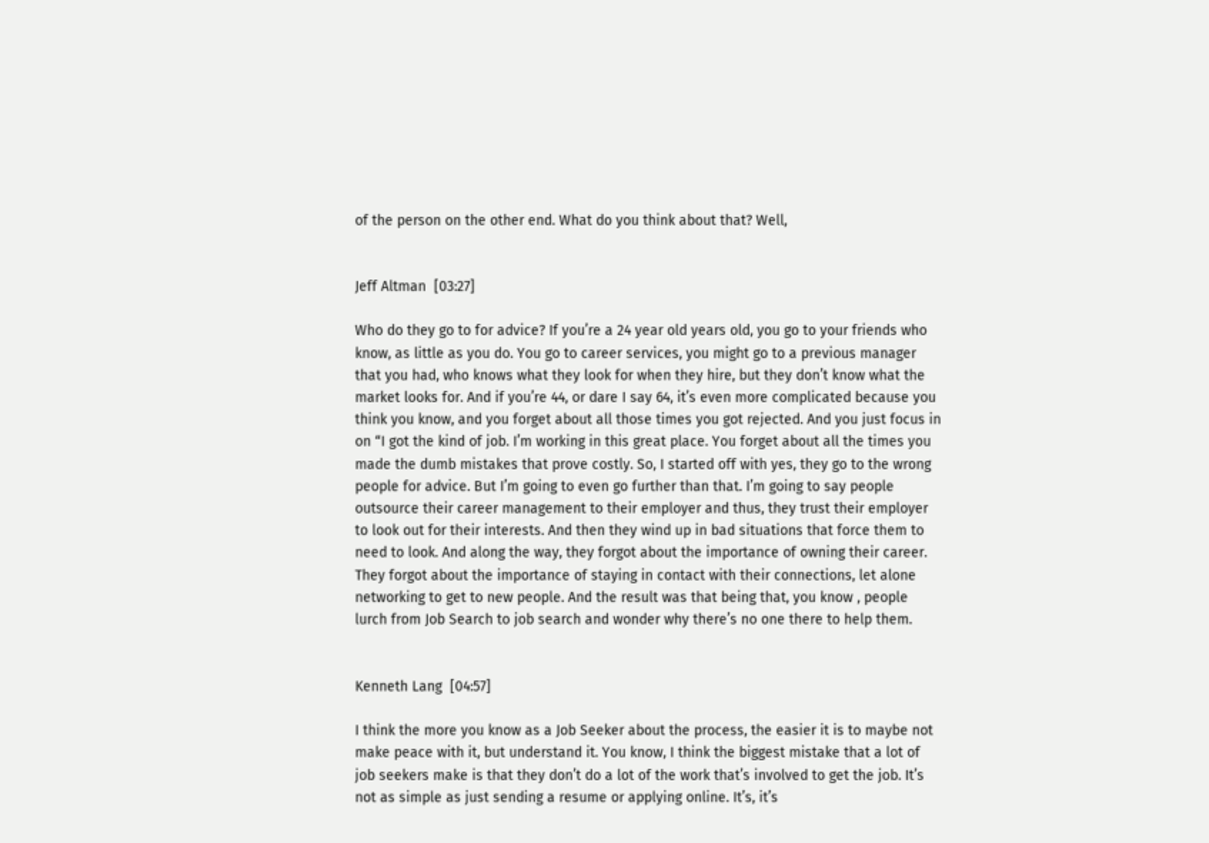of the person on the other end. What do you think about that? Well,


Jeff Altman  [03:27]

Who do they go to for advice? If you’re a 24 year old years old, you go to your friends who know, as little as you do. You go to career services, you might go to a previous manager that you had, who knows what they look for when they hire, but they don’t know what the market looks for. And if you’re 44, or dare I say 64, it’s even more complicated because you think you know, and you forget about all those times you got rejected. And you just focus in on “I got the kind of job. I’m working in this great place. You forget about all the times you made the dumb mistakes that prove costly. So, I started off with yes, they go to the wrong people for advice. But I’m going to even go further than that. I’m going to say people outsource their career management to their employer and thus, they trust their employer to look out for their interests. And then they wind up in bad situations that force them to need to look. And along the way, they forgot about the importance of owning their career. They forgot about the importance of staying in contact with their connections, let alone networking to get to new people. And the result was that being that, you know , people lurch from Job Search to job search and wonder why there’s no one there to help them.


Kenneth Lang  [04:57]

I think the more you know as a Job Seeker about the process, the easier it is to maybe not make peace with it, but understand it. You know, I think the biggest mistake that a lot of job seekers make is that they don’t do a lot of the work that’s involved to get the job. It’s not as simple as just sending a resume or applying online. It’s, it’s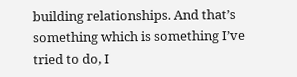building relationships. And that’s something which is something I’ve tried to do, I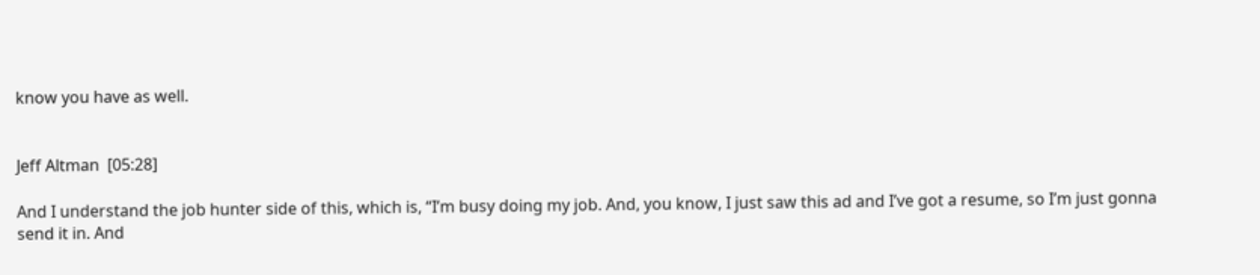know you have as well.


Jeff Altman  [05:28]

And I understand the job hunter side of this, which is, “I’m busy doing my job. And, you know, I just saw this ad and I’ve got a resume, so I’m just gonna send it in. And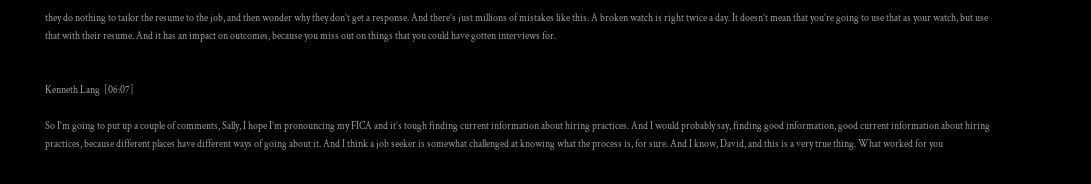they do nothing to tailor the resume to the job, and then wonder why they don’t get a response. And there’s just millions of mistakes like this. A broken watch is right twice a day. It doesn’t mean that you’re going to use that as your watch, but use that with their resume. And it has an impact on outcomes, because you miss out on things that you could have gotten interviews for.


Kenneth Lang  [06:07]

So I’m going to put up a couple of comments, Sally, I hope I’m pronouncing my FICA and it’s tough finding current information about hiring practices. And I would probably say, finding good information, good current information about hiring practices, because different places have different ways of going about it. And I think a job seeker is somewhat challenged at knowing what the process is, for sure. And I know, David, and this is a very true thing. What worked for you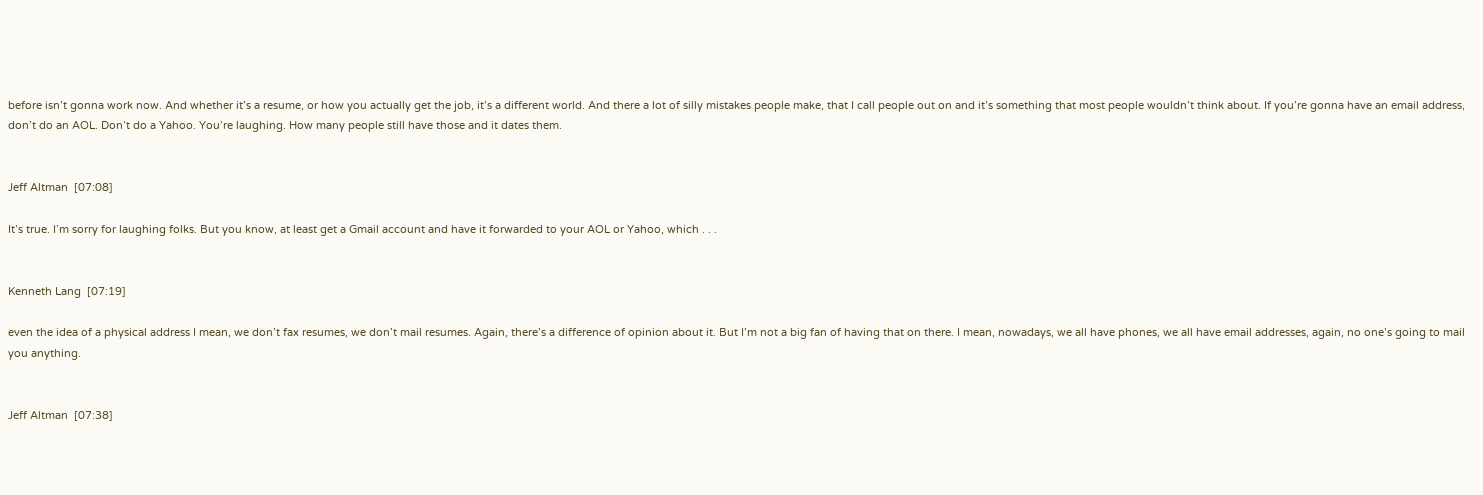before isn’t gonna work now. And whether it’s a resume, or how you actually get the job, it’s a different world. And there a lot of silly mistakes people make, that I call people out on and it’s something that most people wouldn’t think about. If you’re gonna have an email address, don’t do an AOL. Don’t do a Yahoo. You’re laughing. How many people still have those and it dates them.


Jeff Altman  [07:08]

It’s true. I’m sorry for laughing folks. But you know, at least get a Gmail account and have it forwarded to your AOL or Yahoo, which . . .


Kenneth Lang  [07:19]

even the idea of a physical address I mean, we don’t fax resumes, we don’t mail resumes. Again, there’s a difference of opinion about it. But I’m not a big fan of having that on there. I mean, nowadays, we all have phones, we all have email addresses, again, no one’s going to mail you anything.


Jeff Altman  [07:38]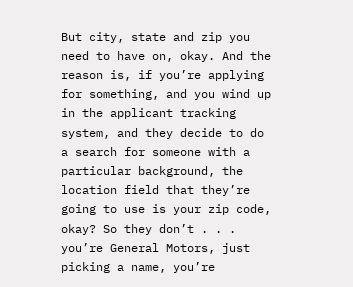But city, state and zip you need to have on, okay. And the reason is, if you’re applying for something, and you wind up in the applicant tracking system, and they decide to do a search for someone with a particular background, the location field that they’re going to use is your zip code, okay? So they don’t . . .  you’re General Motors, just picking a name, you’re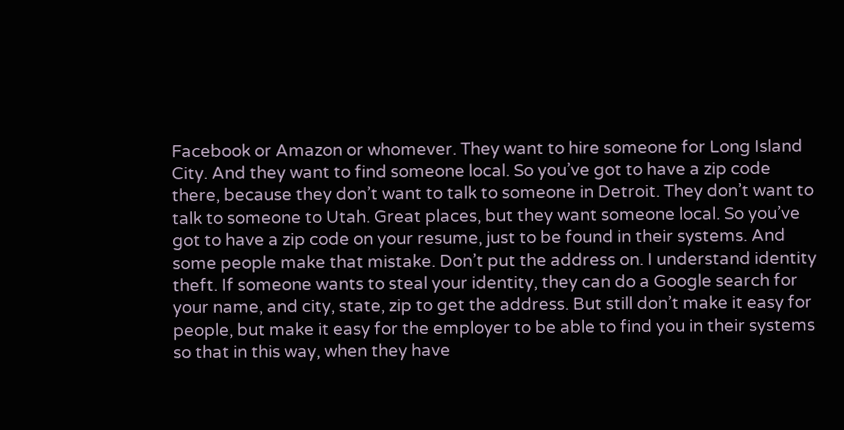Facebook or Amazon or whomever. They want to hire someone for Long Island City. And they want to find someone local. So you’ve got to have a zip code there, because they don’t want to talk to someone in Detroit. They don’t want to talk to someone to Utah. Great places, but they want someone local. So you’ve got to have a zip code on your resume, just to be found in their systems. And some people make that mistake. Don’t put the address on. I understand identity theft. If someone wants to steal your identity, they can do a Google search for your name, and city, state, zip to get the address. But still don’t make it easy for people, but make it easy for the employer to be able to find you in their systems so that in this way, when they have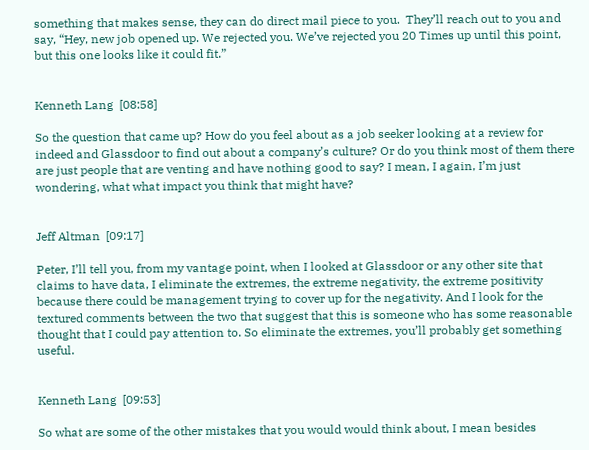something that makes sense, they can do direct mail piece to you.  They’ll reach out to you and say, “Hey, new job opened up. We rejected you. We’ve rejected you 20 Times up until this point, but this one looks like it could fit.”


Kenneth Lang  [08:58]

So the question that came up? How do you feel about as a job seeker looking at a review for indeed and Glassdoor to find out about a company’s culture? Or do you think most of them there are just people that are venting and have nothing good to say? I mean, I again, I’m just wondering, what what impact you think that might have?


Jeff Altman  [09:17]

Peter, I’ll tell you, from my vantage point, when I looked at Glassdoor or any other site that claims to have data, I eliminate the extremes, the extreme negativity, the extreme positivity because there could be management trying to cover up for the negativity. And I look for the textured comments between the two that suggest that this is someone who has some reasonable thought that I could pay attention to. So eliminate the extremes, you’ll probably get something useful.


Kenneth Lang  [09:53]

So what are some of the other mistakes that you would would think about, I mean besides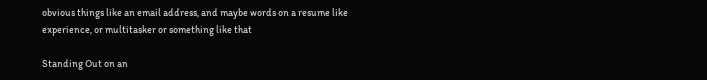obvious things like an email address, and maybe words on a resume like experience, or multitasker or something like that

Standing Out on an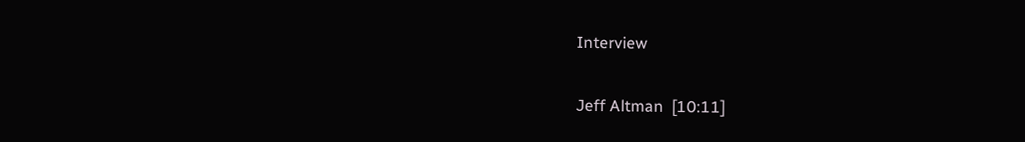Interview

Jeff Altman  [10:11]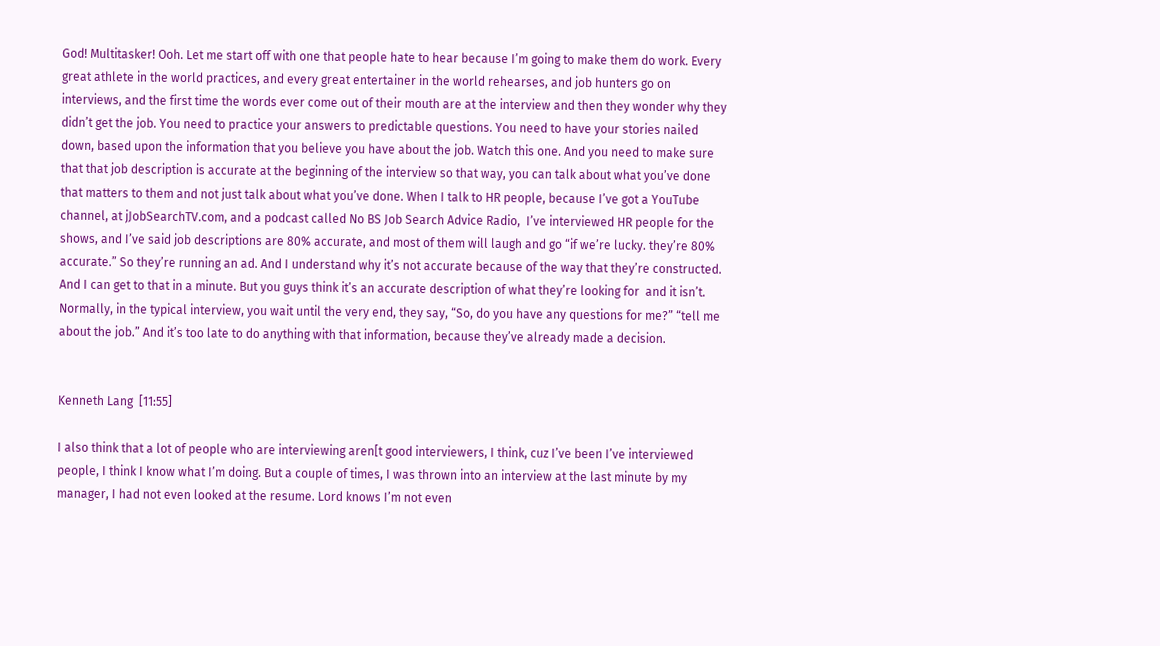God! Multitasker! Ooh. Let me start off with one that people hate to hear because I’m going to make them do work. Every great athlete in the world practices, and every great entertainer in the world rehearses, and job hunters go on interviews, and the first time the words ever come out of their mouth are at the interview and then they wonder why they didn’t get the job. You need to practice your answers to predictable questions. You need to have your stories nailed down, based upon the information that you believe you have about the job. Watch this one. And you need to make sure that that job description is accurate at the beginning of the interview so that way, you can talk about what you’ve done that matters to them and not just talk about what you’ve done. When I talk to HR people, because I’ve got a YouTube channel, at jJobSearchTV.com, and a podcast called No BS Job Search Advice Radio,  I’ve interviewed HR people for the shows, and I’ve said job descriptions are 80% accurate, and most of them will laugh and go “if we’re lucky. they’re 80% accurate.” So they’re running an ad. And I understand why it’s not accurate because of the way that they’re constructed. And I can get to that in a minute. But you guys think it’s an accurate description of what they’re looking for  and it isn’t. Normally, in the typical interview, you wait until the very end, they say, “So, do you have any questions for me?” “tell me about the job.” And it’s too late to do anything with that information, because they’ve already made a decision.


Kenneth Lang  [11:55]

I also think that a lot of people who are interviewing aren[t good interviewers, I think, cuz I’ve been I’ve interviewed people, I think I know what I’m doing. But a couple of times, I was thrown into an interview at the last minute by my manager, I had not even looked at the resume. Lord knows I’m not even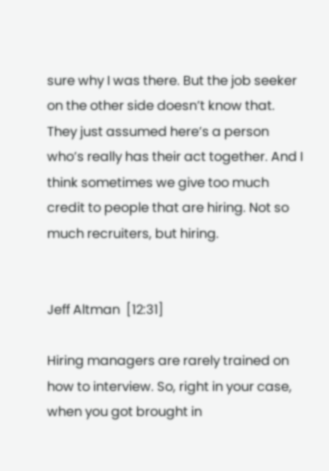sure why I was there. But the job seeker on the other side doesn’t know that. They just assumed here’s a person who’s really has their act together. And I think sometimes we give too much credit to people that are hiring. Not so much recruiters, but hiring.


Jeff Altman  [12:31]

Hiring managers are rarely trained on how to interview. So, right in your case, when you got brought in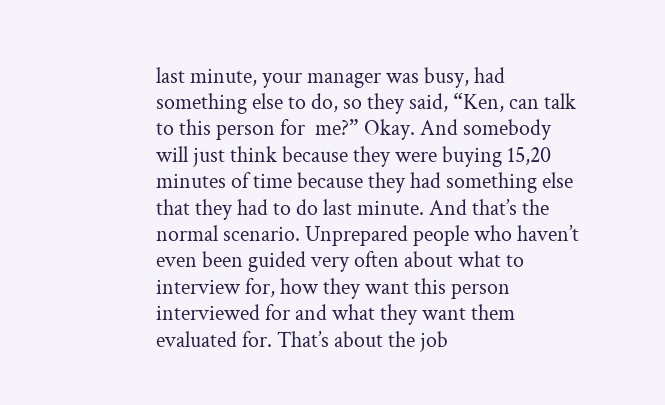last minute, your manager was busy, had something else to do, so they said, “Ken, can talk to this person for  me?” Okay. And somebody will just think because they were buying 15,20 minutes of time because they had something else that they had to do last minute. And that’s the normal scenario. Unprepared people who haven’t even been guided very often about what to interview for, how they want this person interviewed for and what they want them evaluated for. That’s about the job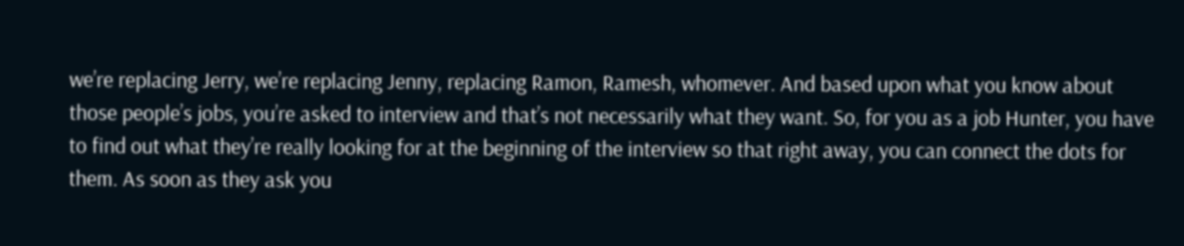we’re replacing Jerry, we’re replacing Jenny, replacing Ramon, Ramesh, whomever. And based upon what you know about those people’s jobs, you’re asked to interview and that’s not necessarily what they want. So, for you as a job Hunter, you have to find out what they’re really looking for at the beginning of the interview so that right away, you can connect the dots for them. As soon as they ask you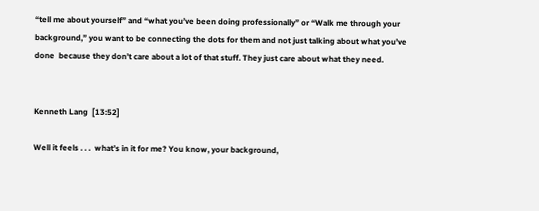“tell me about yourself” and “what you’ve been doing professionally” or “Walk me through your background,” you want to be connecting the dots for them and not just talking about what you’ve done  because they don’t care about a lot of that stuff. They just care about what they need.


Kenneth Lang  [13:52]

Well it feels . . .  what’s in it for me? You know, your background,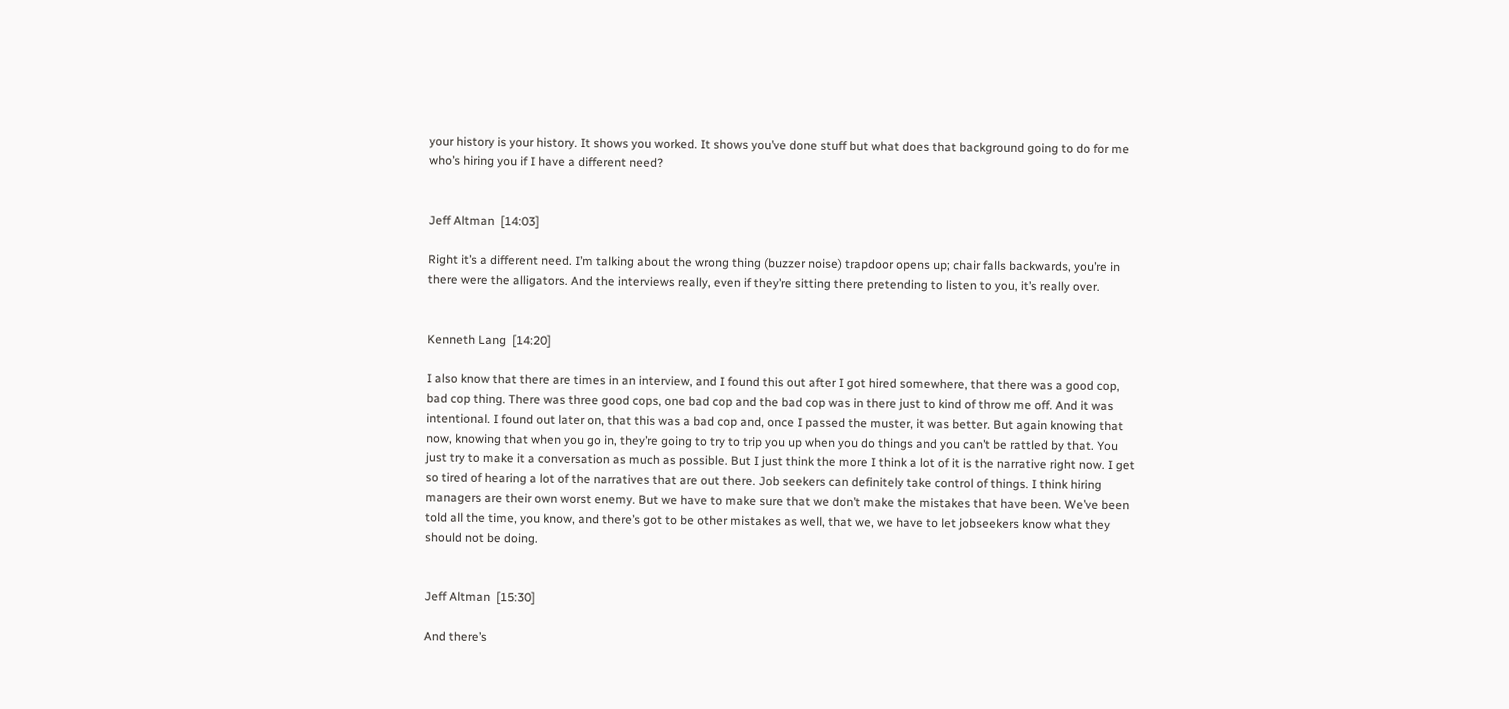your history is your history. It shows you worked. It shows you’ve done stuff but what does that background going to do for me who’s hiring you if I have a different need?


Jeff Altman  [14:03]

Right it’s a different need. I’m talking about the wrong thing (buzzer noise) trapdoor opens up; chair falls backwards, you’re in there were the alligators. And the interviews really, even if they’re sitting there pretending to listen to you, it’s really over.


Kenneth Lang  [14:20]

I also know that there are times in an interview, and I found this out after I got hired somewhere, that there was a good cop, bad cop thing. There was three good cops, one bad cop and the bad cop was in there just to kind of throw me off. And it was intentional. I found out later on, that this was a bad cop and, once I passed the muster, it was better. But again knowing that now, knowing that when you go in, they’re going to try to trip you up when you do things and you can’t be rattled by that. You just try to make it a conversation as much as possible. But I just think the more I think a lot of it is the narrative right now. I get so tired of hearing a lot of the narratives that are out there. Job seekers can definitely take control of things. I think hiring managers are their own worst enemy. But we have to make sure that we don’t make the mistakes that have been. We’ve been told all the time, you know, and there’s got to be other mistakes as well, that we, we have to let jobseekers know what they should not be doing.


Jeff Altman  [15:30]

And there’s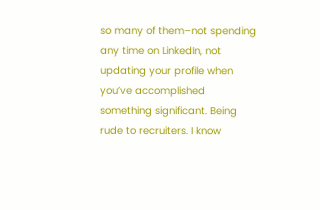so many of them–not spending any time on LinkedIn, not updating your profile when you’ve accomplished something significant. Being rude to recruiters. I know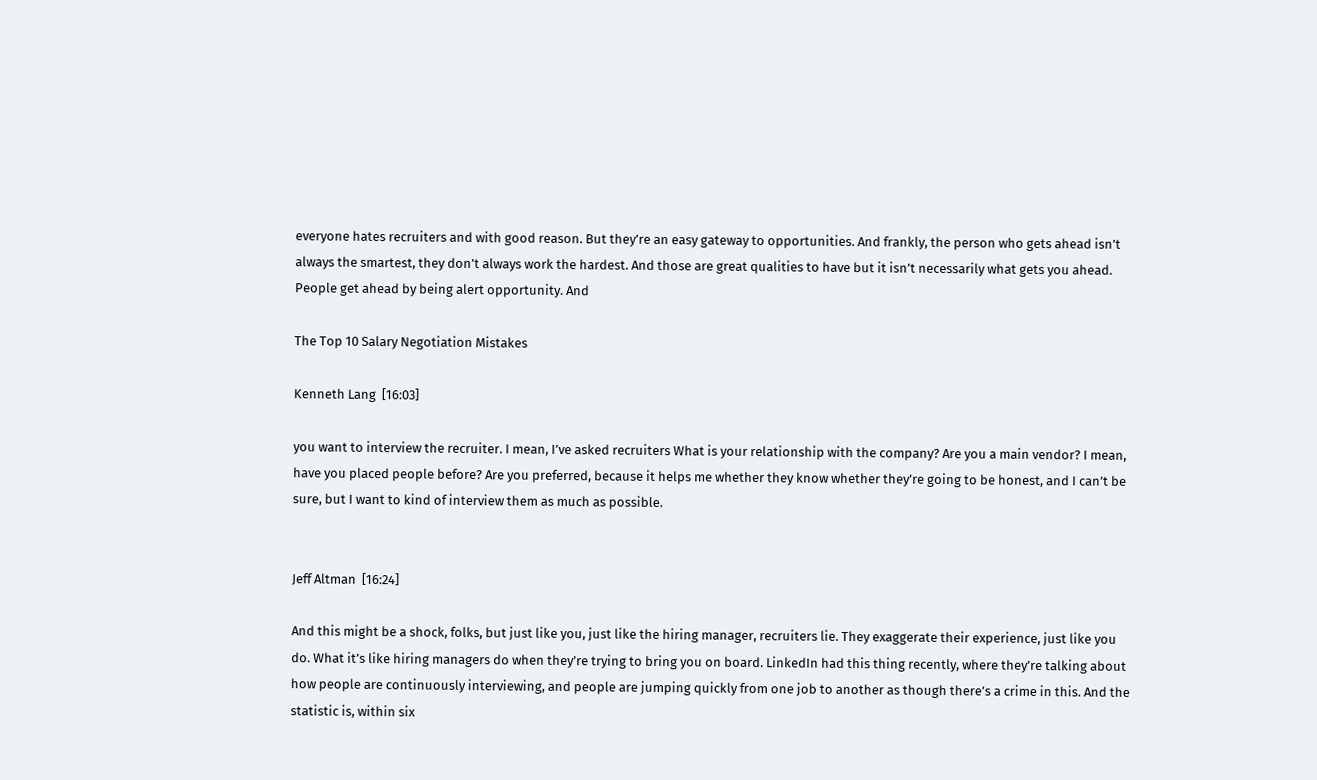everyone hates recruiters and with good reason. But they’re an easy gateway to opportunities. And frankly, the person who gets ahead isn’t always the smartest, they don’t always work the hardest. And those are great qualities to have but it isn’t necessarily what gets you ahead. People get ahead by being alert opportunity. And

The Top 10 Salary Negotiation Mistakes

Kenneth Lang  [16:03]

you want to interview the recruiter. I mean, I’ve asked recruiters What is your relationship with the company? Are you a main vendor? I mean, have you placed people before? Are you preferred, because it helps me whether they know whether they’re going to be honest, and I can’t be sure, but I want to kind of interview them as much as possible.


Jeff Altman  [16:24]

And this might be a shock, folks, but just like you, just like the hiring manager, recruiters lie. They exaggerate their experience, just like you do. What it’s like hiring managers do when they’re trying to bring you on board. LinkedIn had this thing recently, where they’re talking about how people are continuously interviewing, and people are jumping quickly from one job to another as though there’s a crime in this. And the statistic is, within six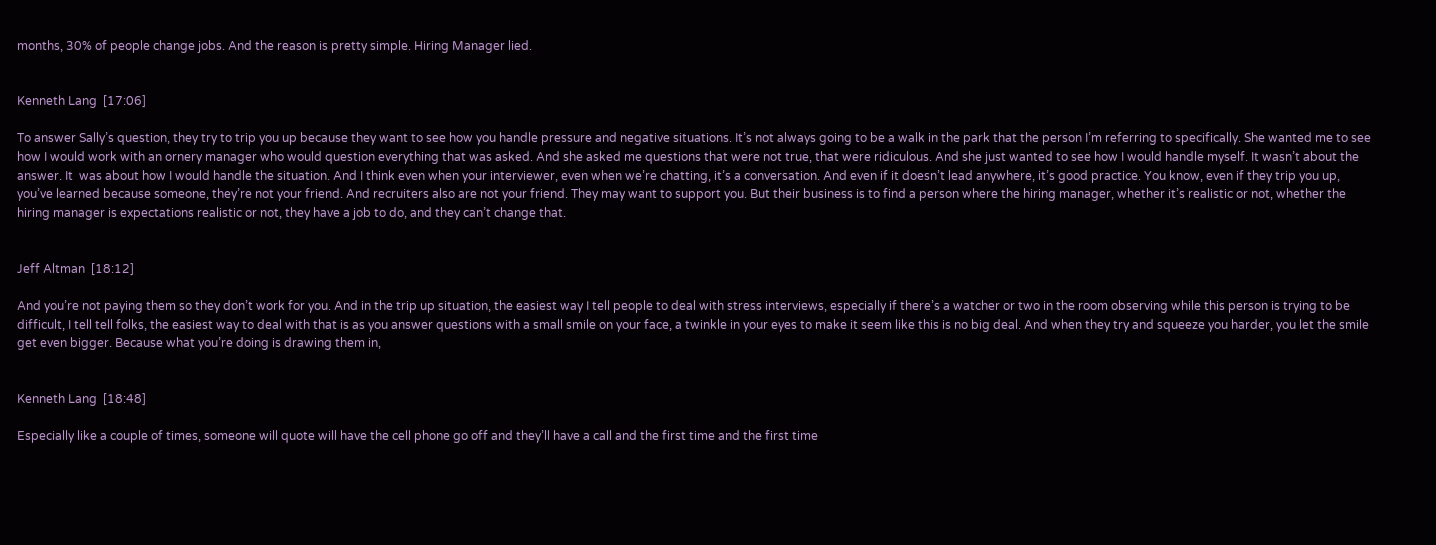months, 30% of people change jobs. And the reason is pretty simple. Hiring Manager lied.


Kenneth Lang  [17:06]

To answer Sally’s question, they try to trip you up because they want to see how you handle pressure and negative situations. It’s not always going to be a walk in the park that the person I’m referring to specifically. She wanted me to see how I would work with an ornery manager who would question everything that was asked. And she asked me questions that were not true, that were ridiculous. And she just wanted to see how I would handle myself. It wasn’t about the answer. It  was about how I would handle the situation. And I think even when your interviewer, even when we’re chatting, it’s a conversation. And even if it doesn’t lead anywhere, it’s good practice. You know, even if they trip you up, you’ve learned because someone, they’re not your friend. And recruiters also are not your friend. They may want to support you. But their business is to find a person where the hiring manager, whether it’s realistic or not, whether the hiring manager is expectations realistic or not, they have a job to do, and they can’t change that.


Jeff Altman  [18:12]

And you’re not paying them so they don’t work for you. And in the trip up situation, the easiest way I tell people to deal with stress interviews, especially if there’s a watcher or two in the room observing while this person is trying to be difficult, I tell tell folks, the easiest way to deal with that is as you answer questions with a small smile on your face, a twinkle in your eyes to make it seem like this is no big deal. And when they try and squeeze you harder, you let the smile get even bigger. Because what you’re doing is drawing them in,


Kenneth Lang  [18:48]

Especially like a couple of times, someone will quote will have the cell phone go off and they’ll have a call and the first time and the first time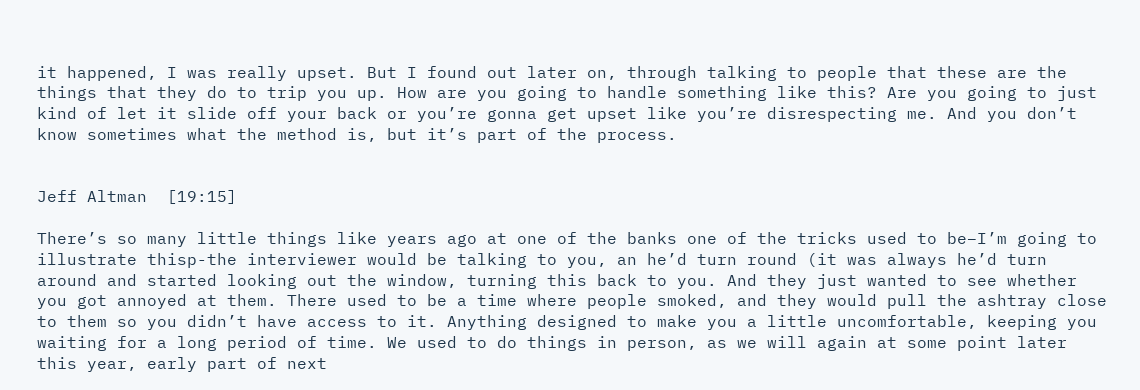it happened, I was really upset. But I found out later on, through talking to people that these are the things that they do to trip you up. How are you going to handle something like this? Are you going to just kind of let it slide off your back or you’re gonna get upset like you’re disrespecting me. And you don’t know sometimes what the method is, but it’s part of the process.


Jeff Altman  [19:15]

There’s so many little things like years ago at one of the banks one of the tricks used to be–I’m going to  illustrate thisp-the interviewer would be talking to you, an he’d turn round (it was always he’d turn around and started looking out the window, turning this back to you. And they just wanted to see whether you got annoyed at them. There used to be a time where people smoked, and they would pull the ashtray close to them so you didn’t have access to it. Anything designed to make you a little uncomfortable, keeping you waiting for a long period of time. We used to do things in person, as we will again at some point later this year, early part of next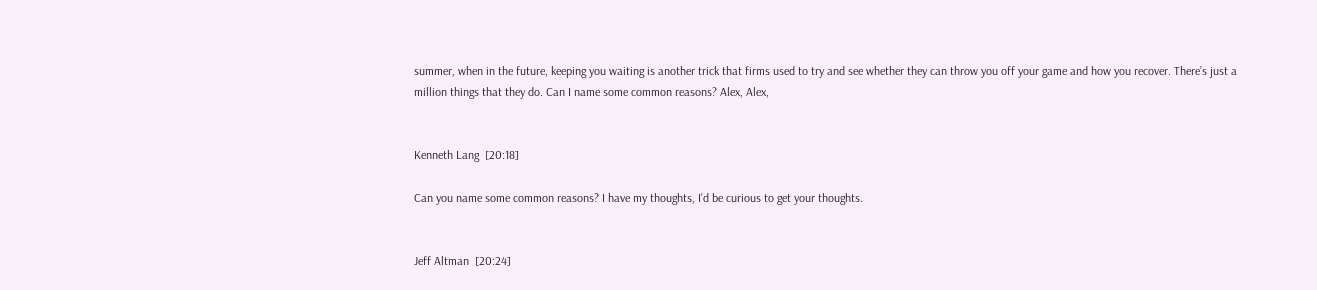summer, when in the future, keeping you waiting is another trick that firms used to try and see whether they can throw you off your game and how you recover. There’s just a million things that they do. Can I name some common reasons? Alex, Alex,


Kenneth Lang  [20:18]

Can you name some common reasons? I have my thoughts, I’d be curious to get your thoughts.


Jeff Altman  [20:24]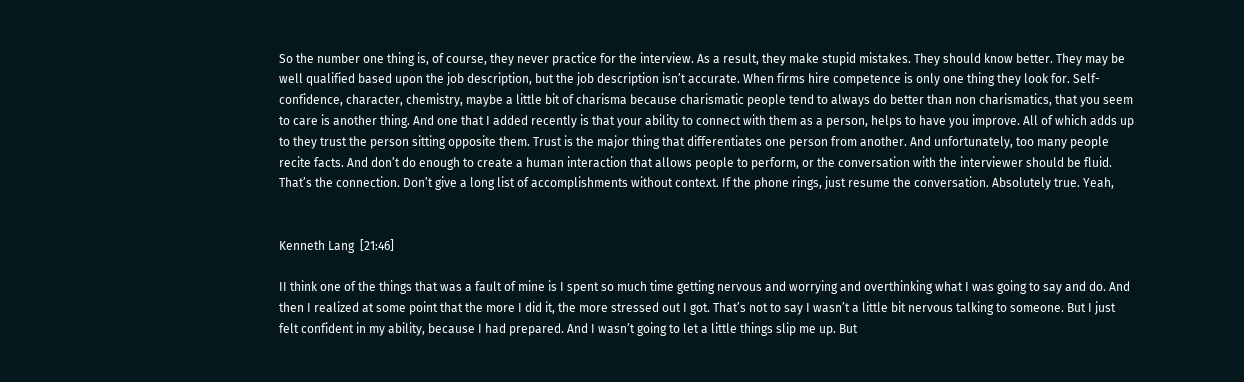So the number one thing is, of course, they never practice for the interview. As a result, they make stupid mistakes. They should know better. They may be well qualified based upon the job description, but the job description isn’t accurate. When firms hire competence is only one thing they look for. Self-confidence, character, chemistry, maybe a little bit of charisma because charismatic people tend to always do better than non charismatics, that you seem to care is another thing. And one that I added recently is that your ability to connect with them as a person, helps to have you improve. All of which adds up to they trust the person sitting opposite them. Trust is the major thing that differentiates one person from another. And unfortunately, too many people recite facts. And don’t do enough to create a human interaction that allows people to perform, or the conversation with the interviewer should be fluid. That’s the connection. Don’t give a long list of accomplishments without context. If the phone rings, just resume the conversation. Absolutely true. Yeah,


Kenneth Lang  [21:46]

II think one of the things that was a fault of mine is I spent so much time getting nervous and worrying and overthinking what I was going to say and do. And then I realized at some point that the more I did it, the more stressed out I got. That’s not to say I wasn’t a little bit nervous talking to someone. But I just felt confident in my ability, because I had prepared. And I wasn’t going to let a little things slip me up. But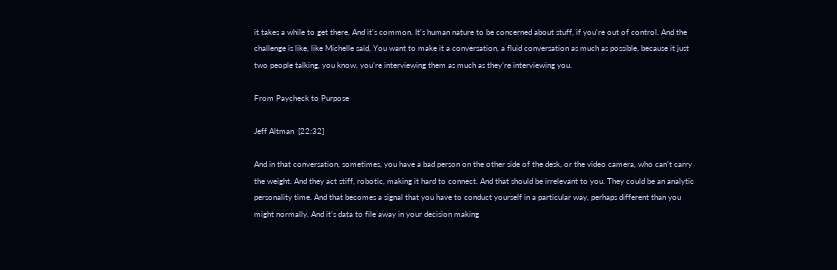it takes a while to get there. And it’s common. It’s human nature to be concerned about stuff, if you’re out of control. And the challenge is like, like Michelle said, You want to make it a conversation, a fluid conversation as much as possible, because it just two people talking, you know, you’re interviewing them as much as they’re interviewing you.

From Paycheck to Purpose

Jeff Altman  [22:32]

And in that conversation, sometimes, you have a bad person on the other side of the desk, or the video camera, who can’t carry the weight. And they act stiff, robotic, making it hard to connect. And that should be irrelevant to you. They could be an analytic personality time. And that becomes a signal that you have to conduct yourself in a particular way, perhaps different than you might normally. And it’s data to file away in your decision making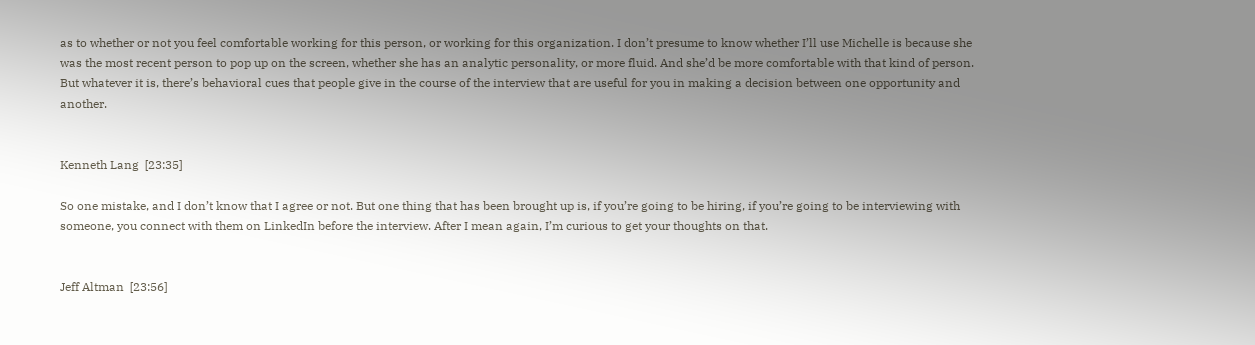as to whether or not you feel comfortable working for this person, or working for this organization. I don’t presume to know whether I’ll use Michelle is because she was the most recent person to pop up on the screen, whether she has an analytic personality, or more fluid. And she’d be more comfortable with that kind of person. But whatever it is, there’s behavioral cues that people give in the course of the interview that are useful for you in making a decision between one opportunity and another.


Kenneth Lang  [23:35]

So one mistake, and I don’t know that I agree or not. But one thing that has been brought up is, if you’re going to be hiring, if you’re going to be interviewing with someone, you connect with them on LinkedIn before the interview. After I mean again, I’m curious to get your thoughts on that.


Jeff Altman  [23:56]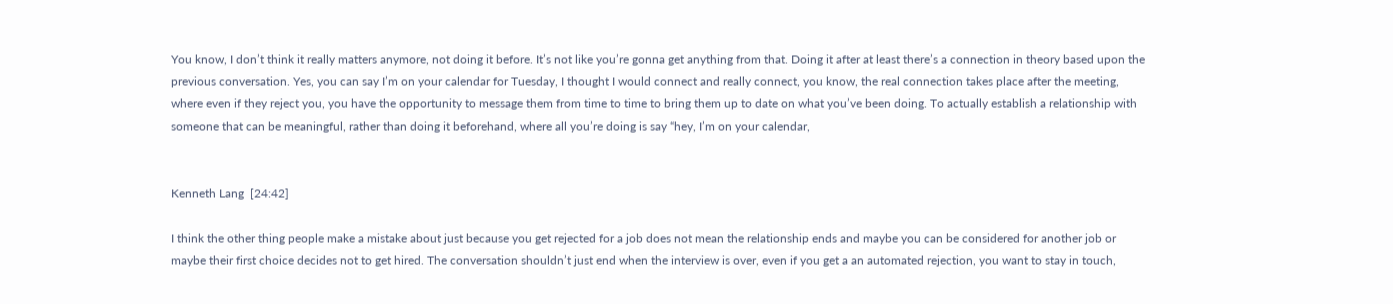You know, I don’t think it really matters anymore, not doing it before. It’s not like you’re gonna get anything from that. Doing it after at least there’s a connection in theory based upon the previous conversation. Yes, you can say I’m on your calendar for Tuesday, I thought I would connect and really connect, you know, the real connection takes place after the meeting, where even if they reject you, you have the opportunity to message them from time to time to bring them up to date on what you’ve been doing. To actually establish a relationship with someone that can be meaningful, rather than doing it beforehand, where all you’re doing is say “hey, I’m on your calendar,


Kenneth Lang  [24:42]

I think the other thing people make a mistake about just because you get rejected for a job does not mean the relationship ends and maybe you can be considered for another job or maybe their first choice decides not to get hired. The conversation shouldn’t just end when the interview is over, even if you get a an automated rejection, you want to stay in touch,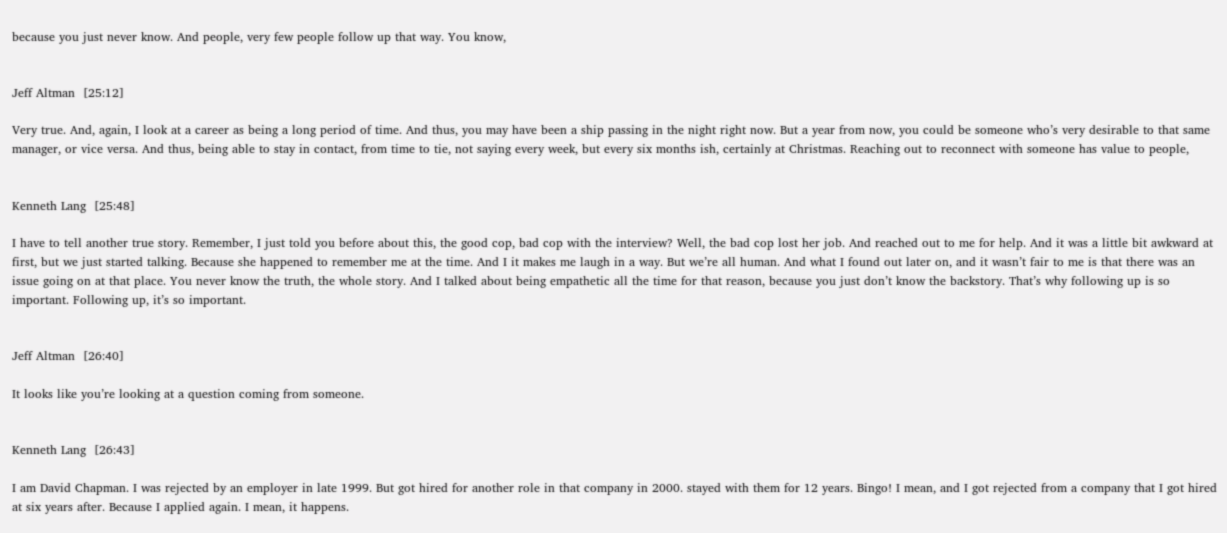because you just never know. And people, very few people follow up that way. You know,


Jeff Altman  [25:12]

Very true. And, again, I look at a career as being a long period of time. And thus, you may have been a ship passing in the night right now. But a year from now, you could be someone who’s very desirable to that same manager, or vice versa. And thus, being able to stay in contact, from time to tie, not saying every week, but every six months ish, certainly at Christmas. Reaching out to reconnect with someone has value to people,


Kenneth Lang  [25:48]

I have to tell another true story. Remember, I just told you before about this, the good cop, bad cop with the interview? Well, the bad cop lost her job. And reached out to me for help. And it was a little bit awkward at first, but we just started talking. Because she happened to remember me at the time. And I it makes me laugh in a way. But we’re all human. And what I found out later on, and it wasn’t fair to me is that there was an issue going on at that place. You never know the truth, the whole story. And I talked about being empathetic all the time for that reason, because you just don’t know the backstory. That’s why following up is so important. Following up, it’s so important.


Jeff Altman  [26:40]

It looks like you’re looking at a question coming from someone.


Kenneth Lang  [26:43]

I am David Chapman. I was rejected by an employer in late 1999. But got hired for another role in that company in 2000. stayed with them for 12 years. Bingo! I mean, and I got rejected from a company that I got hired at six years after. Because I applied again. I mean, it happens.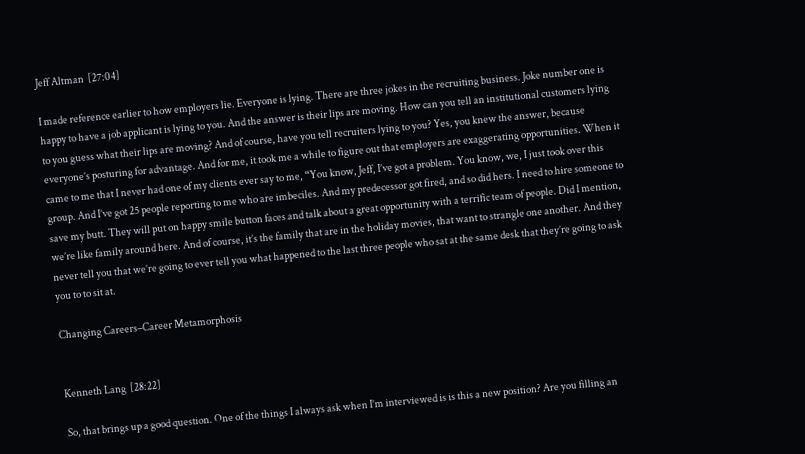Jeff Altman  [27:04]

I made reference earlier to how employers lie. Everyone is lying. There are three jokes in the recruiting business. Joke number one is happy to have a job applicant is lying to you. And the answer is their lips are moving. How can you tell an institutional customers lying to you guess what their lips are moving? And of course, have you tell recruiters lying to you? Yes, you knew the answer, because everyone’s posturing for advantage. And for me, it took me a while to figure out that employers are exaggerating opportunities. When it came to me that I never had one of my clients ever say to me, “You know, Jeff, I’ve got a problem. You know, we, I just took over this group. And I’ve got 25 people reporting to me who are imbeciles. And my predecessor got fired, and so did hers. I need to hire someone to save my butt. They will put on happy smile button faces and talk about a great opportunity with a terrific team of people. Did I mention, we’re like family around here. And of course, it’s the family that are in the holiday movies, that want to strangle one another. And they never tell you that we’re going to ever tell you what happened to the last three people who sat at the same desk that they’re going to ask you to to sit at.

Changing Careers–Career Metamorphosis


Kenneth Lang  [28:22]

So, that brings up a good question. One of the things I always ask when I’m interviewed is is this a new position? Are you filling an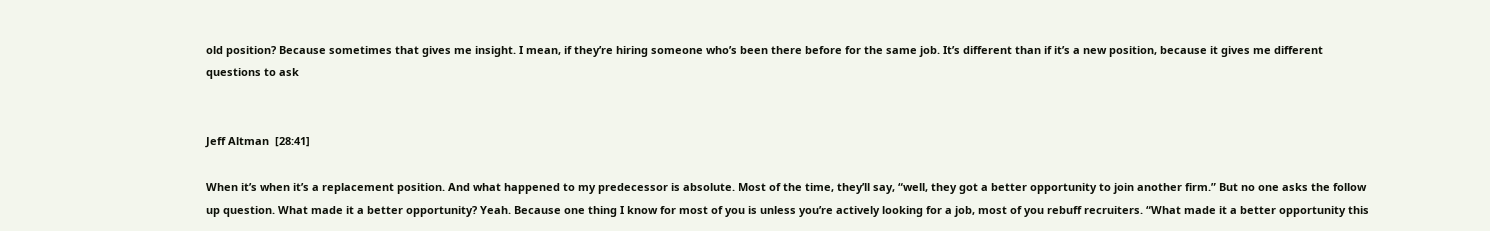old position? Because sometimes that gives me insight. I mean, if they’re hiring someone who’s been there before for the same job. It’s different than if it’s a new position, because it gives me different questions to ask


Jeff Altman  [28:41]

When it’s when it’s a replacement position. And what happened to my predecessor is absolute. Most of the time, they’ll say, “well, they got a better opportunity to join another firm.” But no one asks the follow up question. What made it a better opportunity? Yeah. Because one thing I know for most of you is unless you’re actively looking for a job, most of you rebuff recruiters. “What made it a better opportunity this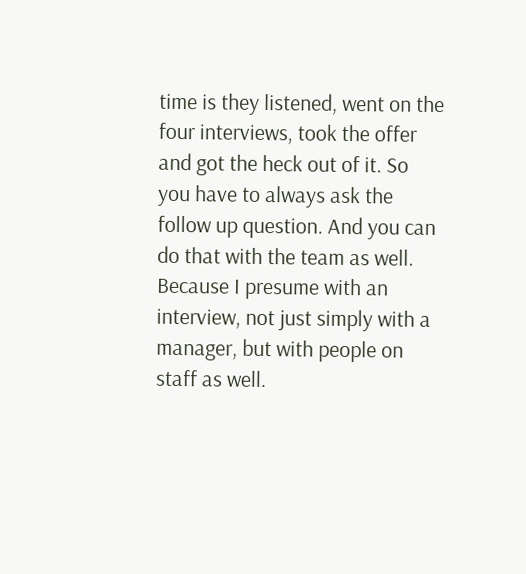time is they listened, went on the four interviews, took the offer and got the heck out of it. So you have to always ask the follow up question. And you can do that with the team as well. Because I presume with an interview, not just simply with a manager, but with people on staff as well.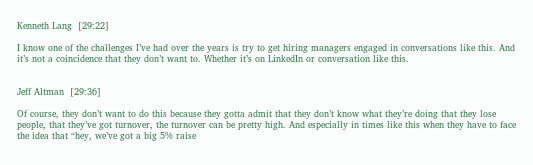Kenneth Lang  [29:22]

I know one of the challenges I’ve had over the years is try to get hiring managers engaged in conversations like this. And it’s not a coincidence that they don’t want to. Whether it’s on LinkedIn or conversation like this.


Jeff Altman  [29:36]

Of course, they don’t want to do this because they gotta admit that they don’t know what they’re doing that they lose people, that they’ve got turnover, the turnover can be pretty high. And especially in times like this when they have to face the idea that “hey, we’ve got a big 5% raise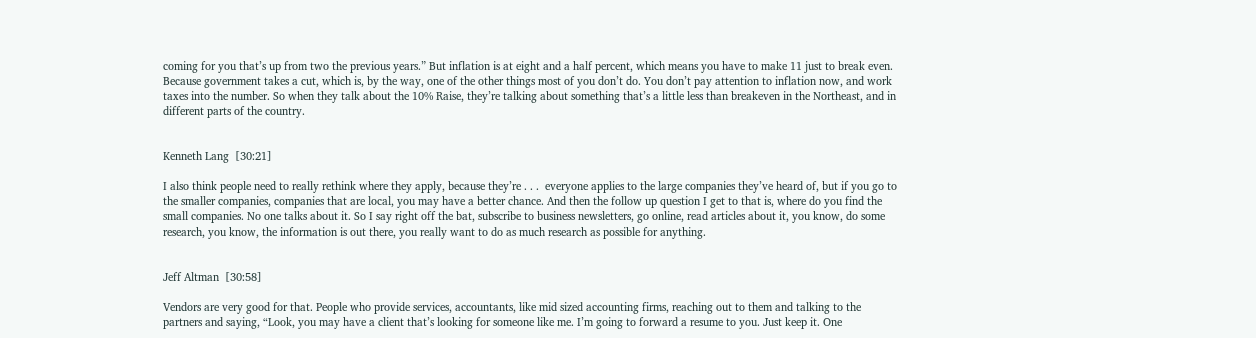coming for you that’s up from two the previous years.” But inflation is at eight and a half percent, which means you have to make 11 just to break even. Because government takes a cut, which is, by the way, one of the other things most of you don’t do. You don’t pay attention to inflation now, and work taxes into the number. So when they talk about the 10% Raise, they’re talking about something that’s a little less than breakeven in the Northeast, and in different parts of the country.


Kenneth Lang  [30:21]

I also think people need to really rethink where they apply, because they’re . . .  everyone applies to the large companies they’ve heard of, but if you go to the smaller companies, companies that are local, you may have a better chance. And then the follow up question I get to that is, where do you find the small companies. No one talks about it. So I say right off the bat, subscribe to business newsletters, go online, read articles about it, you know, do some research, you know, the information is out there, you really want to do as much research as possible for anything.


Jeff Altman  [30:58]

Vendors are very good for that. People who provide services, accountants, like mid sized accounting firms, reaching out to them and talking to the partners and saying, “Look, you may have a client that’s looking for someone like me. I’m going to forward a resume to you. Just keep it. One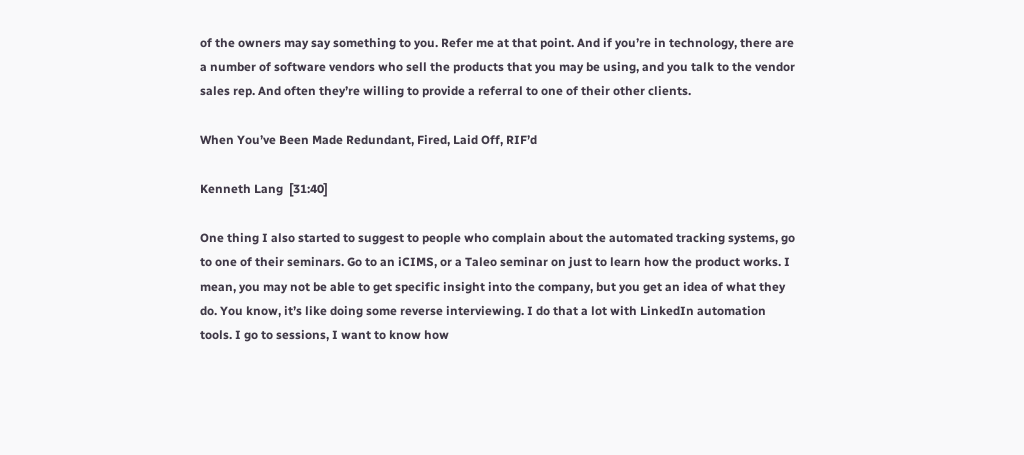of the owners may say something to you. Refer me at that point. And if you’re in technology, there are a number of software vendors who sell the products that you may be using, and you talk to the vendor sales rep. And often they’re willing to provide a referral to one of their other clients.

When You’ve Been Made Redundant, Fired, Laid Off, RIF’d

Kenneth Lang  [31:40]

One thing I also started to suggest to people who complain about the automated tracking systems, go to one of their seminars. Go to an iCIMS, or a Taleo seminar on just to learn how the product works. I mean, you may not be able to get specific insight into the company, but you get an idea of what they do. You know, it’s like doing some reverse interviewing. I do that a lot with LinkedIn automation tools. I go to sessions, I want to know how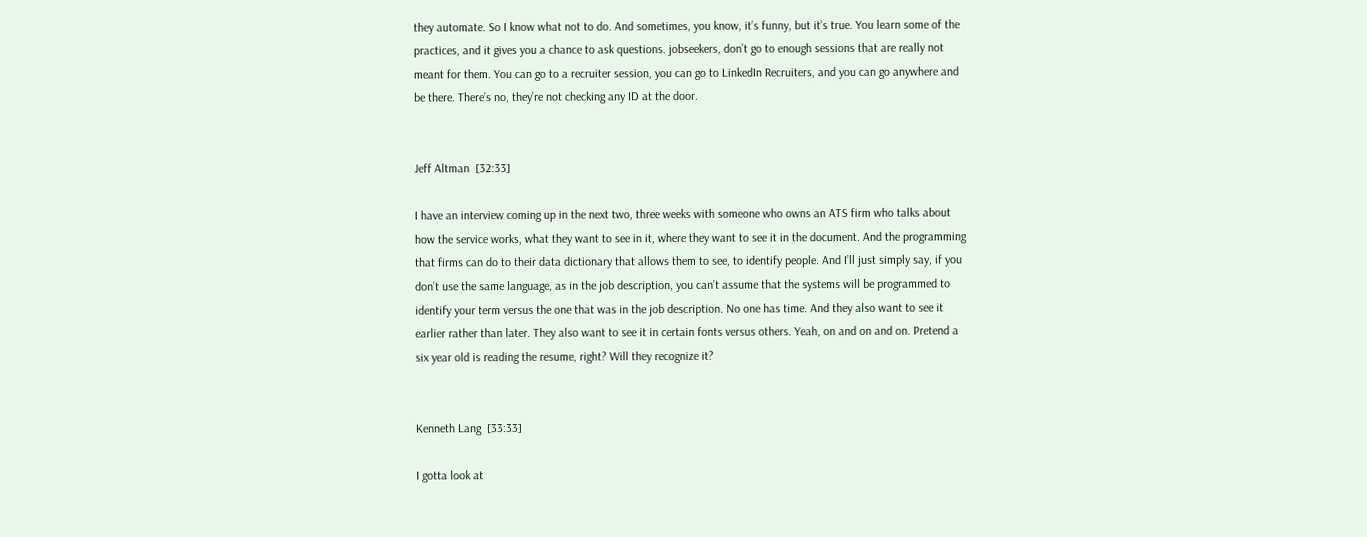they automate. So I know what not to do. And sometimes, you know, it’s funny, but it’s true. You learn some of the practices, and it gives you a chance to ask questions. jobseekers, don’t go to enough sessions that are really not meant for them. You can go to a recruiter session, you can go to LinkedIn Recruiters, and you can go anywhere and be there. There’s no, they’re not checking any ID at the door.


Jeff Altman  [32:33]

I have an interview coming up in the next two, three weeks with someone who owns an ATS firm who talks about how the service works, what they want to see in it, where they want to see it in the document. And the programming that firms can do to their data dictionary that allows them to see, to identify people. And I’ll just simply say, if you don’t use the same language, as in the job description, you can’t assume that the systems will be programmed to identify your term versus the one that was in the job description. No one has time. And they also want to see it earlier rather than later. They also want to see it in certain fonts versus others. Yeah, on and on and on. Pretend a six year old is reading the resume, right? Will they recognize it?


Kenneth Lang  [33:33]

I gotta look at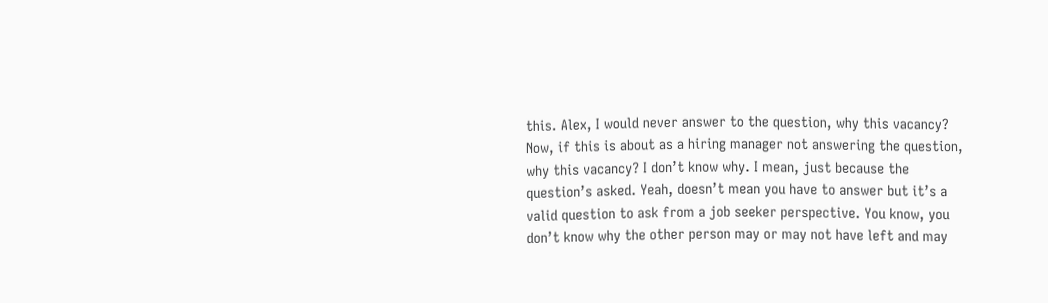this. Alex, I would never answer to the question, why this vacancy? Now, if this is about as a hiring manager not answering the question, why this vacancy? I don’t know why. I mean, just because the question’s asked. Yeah, doesn’t mean you have to answer but it’s a valid question to ask from a job seeker perspective. You know, you don’t know why the other person may or may not have left and may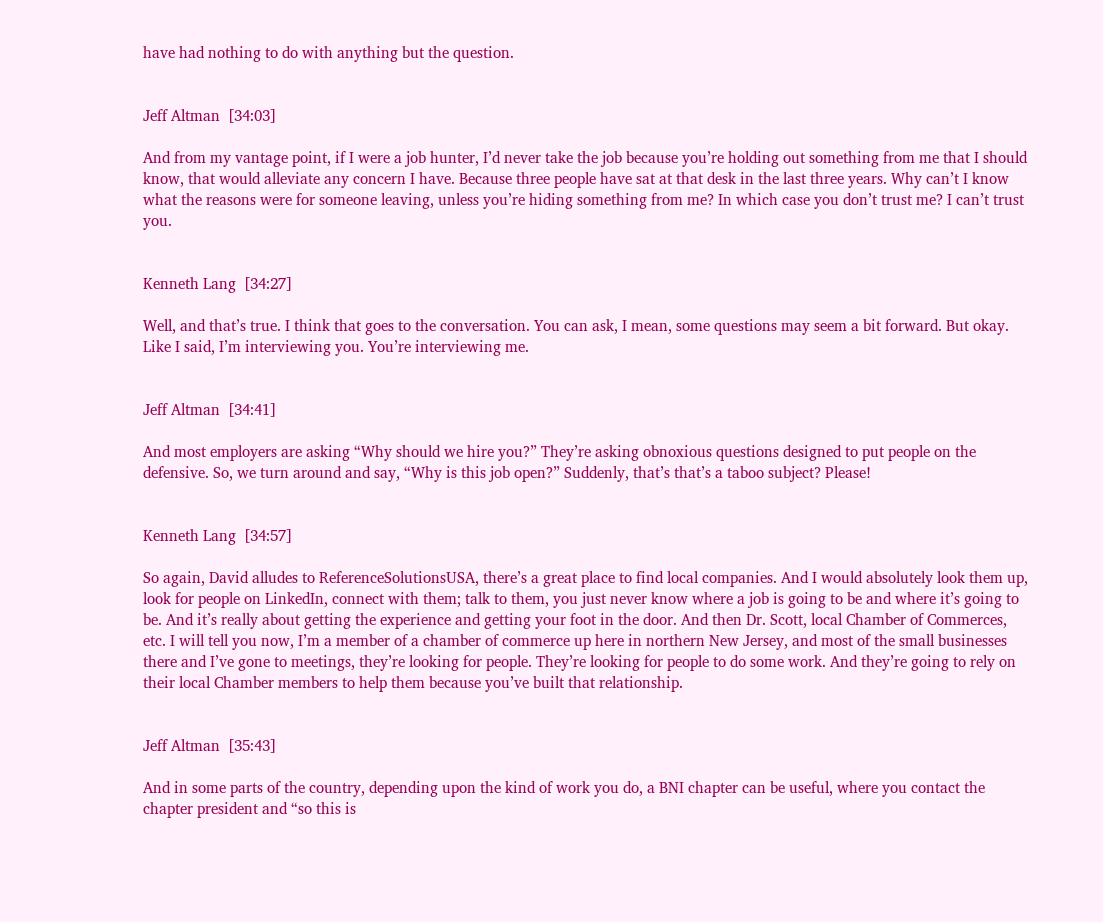have had nothing to do with anything but the question.


Jeff Altman  [34:03]

And from my vantage point, if I were a job hunter, I’d never take the job because you’re holding out something from me that I should know, that would alleviate any concern I have. Because three people have sat at that desk in the last three years. Why can’t I know what the reasons were for someone leaving, unless you’re hiding something from me? In which case you don’t trust me? I can’t trust you.


Kenneth Lang  [34:27]

Well, and that’s true. I think that goes to the conversation. You can ask, I mean, some questions may seem a bit forward. But okay. Like I said, I’m interviewing you. You’re interviewing me.


Jeff Altman  [34:41]

And most employers are asking “Why should we hire you?” They’re asking obnoxious questions designed to put people on the defensive. So, we turn around and say, “Why is this job open?” Suddenly, that’s that’s a taboo subject? Please!


Kenneth Lang  [34:57]

So again, David alludes to ReferenceSolutionsUSA, there’s a great place to find local companies. And I would absolutely look them up, look for people on LinkedIn, connect with them; talk to them, you just never know where a job is going to be and where it’s going to be. And it’s really about getting the experience and getting your foot in the door. And then Dr. Scott, local Chamber of Commerces, etc. I will tell you now, I’m a member of a chamber of commerce up here in northern New Jersey, and most of the small businesses there and I’ve gone to meetings, they’re looking for people. They’re looking for people to do some work. And they’re going to rely on their local Chamber members to help them because you’ve built that relationship.


Jeff Altman  [35:43]

And in some parts of the country, depending upon the kind of work you do, a BNI chapter can be useful, where you contact the chapter president and “so this is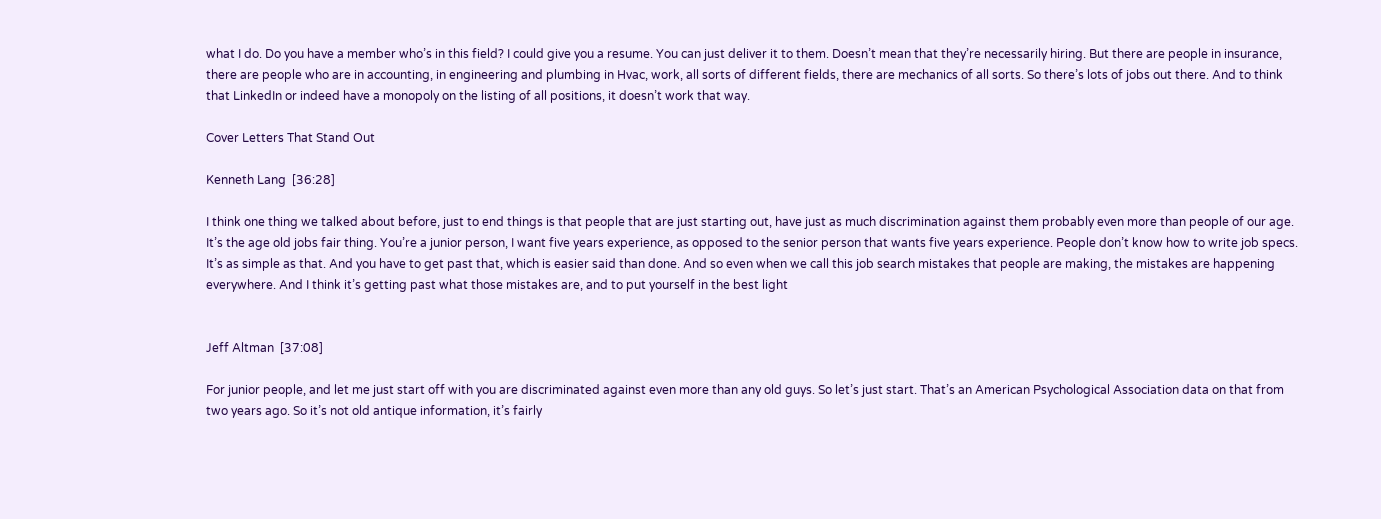what I do. Do you have a member who’s in this field? I could give you a resume. You can just deliver it to them. Doesn’t mean that they’re necessarily hiring. But there are people in insurance, there are people who are in accounting, in engineering and plumbing in Hvac, work, all sorts of different fields, there are mechanics of all sorts. So there’s lots of jobs out there. And to think that LinkedIn or indeed have a monopoly on the listing of all positions, it doesn’t work that way.

Cover Letters That Stand Out

Kenneth Lang  [36:28]

I think one thing we talked about before, just to end things is that people that are just starting out, have just as much discrimination against them probably even more than people of our age. It’s the age old jobs fair thing. You’re a junior person, I want five years experience, as opposed to the senior person that wants five years experience. People don’t know how to write job specs. It’s as simple as that. And you have to get past that, which is easier said than done. And so even when we call this job search mistakes that people are making, the mistakes are happening everywhere. And I think it’s getting past what those mistakes are, and to put yourself in the best light


Jeff Altman  [37:08]

For junior people, and let me just start off with you are discriminated against even more than any old guys. So let’s just start. That’s an American Psychological Association data on that from two years ago. So it’s not old antique information, it’s fairly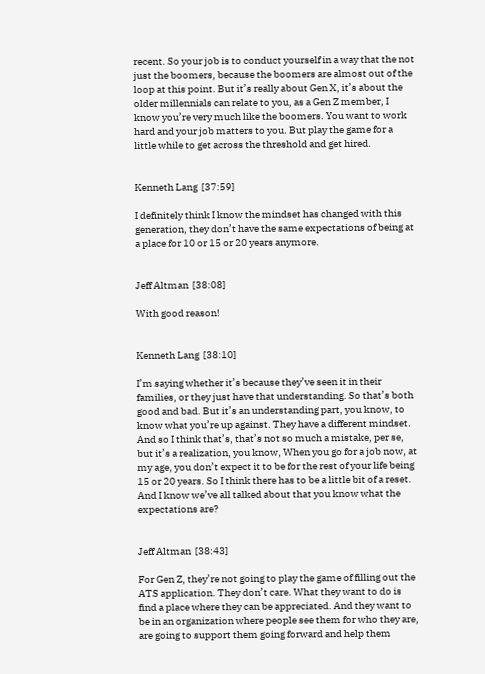recent. So your job is to conduct yourself in a way that the not just the boomers, because the boomers are almost out of the loop at this point. But it’s really about Gen X, it’s about the older millennials can relate to you, as a Gen Z member, I know you’re very much like the boomers. You want to work hard and your job matters to you. But play the game for a little while to get across the threshold and get hired.


Kenneth Lang  [37:59]

I definitely think I know the mindset has changed with this generation, they don’t have the same expectations of being at a place for 10 or 15 or 20 years anymore.


Jeff Altman  [38:08]

With good reason!


Kenneth Lang  [38:10]

I’m saying whether it’s because they’ve seen it in their families, or they just have that understanding. So that’s both good and bad. But it’s an understanding part, you know, to know what you’re up against. They have a different mindset. And so I think that’s, that’s not so much a mistake, per se, but it’s a realization, you know, When you go for a job now, at my age, you don’t expect it to be for the rest of your life being 15 or 20 years. So I think there has to be a little bit of a reset. And I know we’ve all talked about that you know what the expectations are?


Jeff Altman  [38:43]

For Gen Z, they’re not going to play the game of filling out the ATS application. They don’t care. What they want to do is find a place where they can be appreciated. And they want to be in an organization where people see them for who they are, are going to support them going forward and help them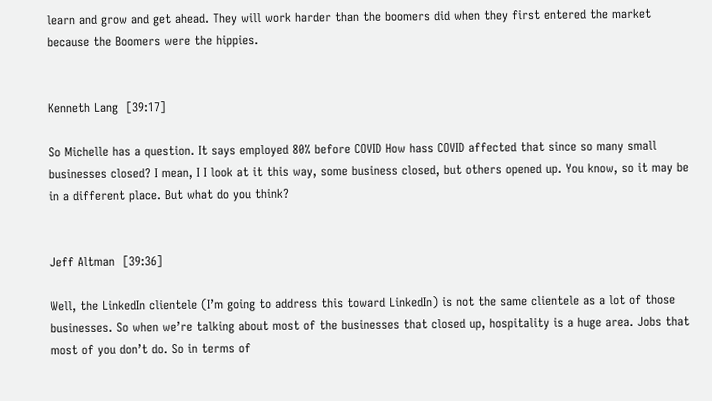learn and grow and get ahead. They will work harder than the boomers did when they first entered the market because the Boomers were the hippies.


Kenneth Lang  [39:17]

So Michelle has a question. It says employed 80% before COVID How hass COVID affected that since so many small businesses closed? I mean, I I look at it this way, some business closed, but others opened up. You know, so it may be in a different place. But what do you think?


Jeff Altman  [39:36]

Well, the LinkedIn clientele (I’m going to address this toward LinkedIn) is not the same clientele as a lot of those businesses. So when we’re talking about most of the businesses that closed up, hospitality is a huge area. Jobs that most of you don’t do. So in terms of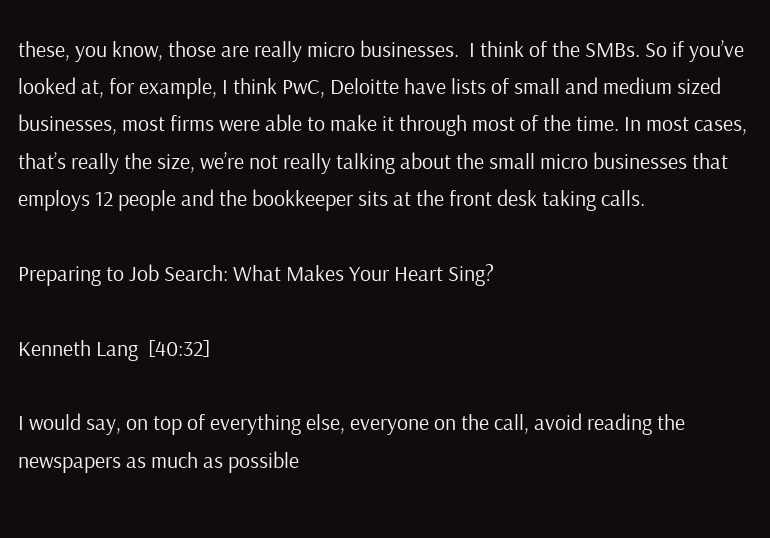these, you know, those are really micro businesses.  I think of the SMBs. So if you’ve looked at, for example, I think PwC, Deloitte have lists of small and medium sized businesses, most firms were able to make it through most of the time. In most cases, that’s really the size, we’re not really talking about the small micro businesses that employs 12 people and the bookkeeper sits at the front desk taking calls.

Preparing to Job Search: What Makes Your Heart Sing?

Kenneth Lang  [40:32]

I would say, on top of everything else, everyone on the call, avoid reading the newspapers as much as possible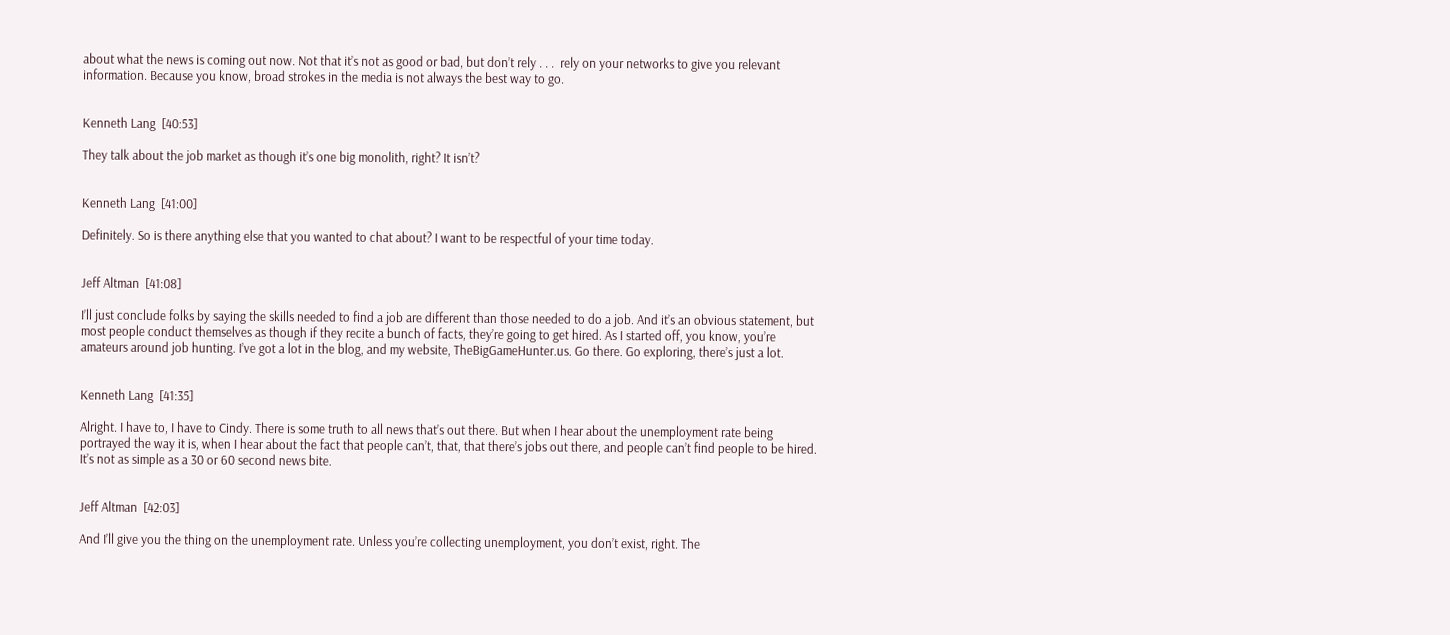about what the news is coming out now. Not that it’s not as good or bad, but don’t rely . . .  rely on your networks to give you relevant information. Because you know, broad strokes in the media is not always the best way to go.


Kenneth Lang  [40:53]

They talk about the job market as though it’s one big monolith, right? It isn’t?


Kenneth Lang  [41:00]

Definitely. So is there anything else that you wanted to chat about? I want to be respectful of your time today.


Jeff Altman  [41:08]

I’ll just conclude folks by saying the skills needed to find a job are different than those needed to do a job. And it’s an obvious statement, but most people conduct themselves as though if they recite a bunch of facts, they’re going to get hired. As I started off, you know, you’re amateurs around job hunting. I’ve got a lot in the blog, and my website, TheBigGameHunter.us. Go there. Go exploring, there’s just a lot.


Kenneth Lang  [41:35]

Alright. I have to, I have to Cindy. There is some truth to all news that’s out there. But when I hear about the unemployment rate being portrayed the way it is, when I hear about the fact that people can’t, that, that there’s jobs out there, and people can’t find people to be hired. It’s not as simple as a 30 or 60 second news bite.


Jeff Altman  [42:03]

And I’ll give you the thing on the unemployment rate. Unless you’re collecting unemployment, you don’t exist, right. The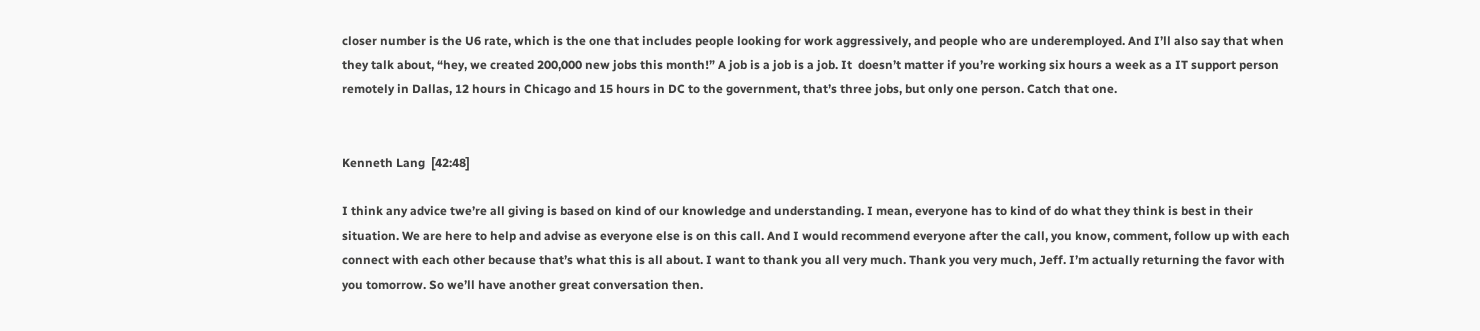closer number is the U6 rate, which is the one that includes people looking for work aggressively, and people who are underemployed. And I’ll also say that when they talk about, “hey, we created 200,000 new jobs this month!” A job is a job is a job. It  doesn’t matter if you’re working six hours a week as a IT support person remotely in Dallas, 12 hours in Chicago and 15 hours in DC to the government, that’s three jobs, but only one person. Catch that one.


Kenneth Lang  [42:48]

I think any advice twe’re all giving is based on kind of our knowledge and understanding. I mean, everyone has to kind of do what they think is best in their situation. We are here to help and advise as everyone else is on this call. And I would recommend everyone after the call, you know, comment, follow up with each connect with each other because that’s what this is all about. I want to thank you all very much. Thank you very much, Jeff. I’m actually returning the favor with you tomorrow. So we’ll have another great conversation then.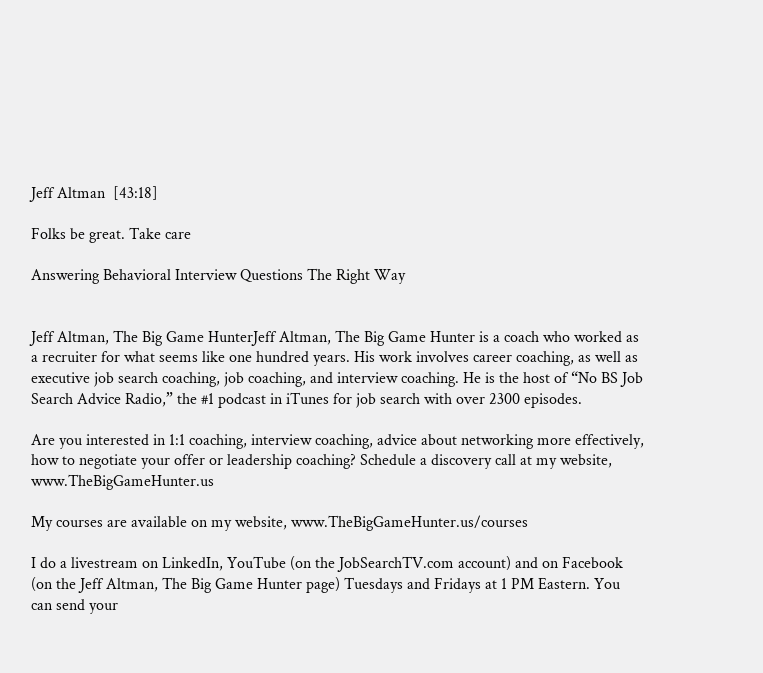Jeff Altman  [43:18]

Folks be great. Take care

Answering Behavioral Interview Questions The Right Way


Jeff Altman, The Big Game HunterJeff Altman, The Big Game Hunter is a coach who worked as a recruiter for what seems like one hundred years. His work involves career coaching, as well as executive job search coaching, job coaching, and interview coaching. He is the host of “No BS Job Search Advice Radio,” the #1 podcast in iTunes for job search with over 2300 episodes.

Are you interested in 1:1 coaching, interview coaching, advice about networking more effectively, how to negotiate your offer or leadership coaching? Schedule a discovery call at my website, www.TheBigGameHunter.us

My courses are available on my website, www.TheBigGameHunter.us/courses

I do a livestream on LinkedIn, YouTube (on the JobSearchTV.com account) and on Facebook (on the Jeff Altman, The Big Game Hunter page) Tuesdays and Fridays at 1 PM Eastern. You can send your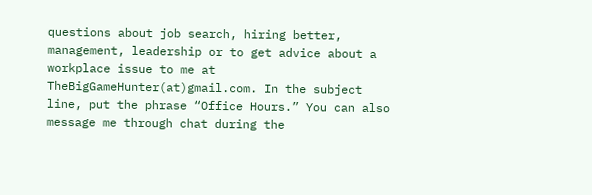questions about job search, hiring better, management, leadership or to get advice about a workplace issue to me at TheBigGameHunter(at)gmail.com. In the subject line, put the phrase “Office Hours.” You can also message me through chat during the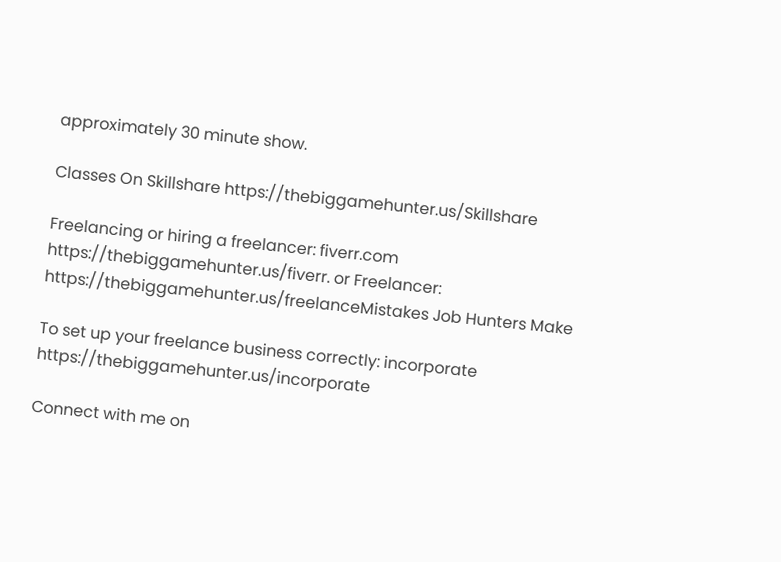approximately 30 minute show.

Classes On Skillshare https://thebiggamehunter.us/Skillshare

Freelancing or hiring a freelancer: fiverr.com https://thebiggamehunter.us/fiverr. or Freelancer: https://thebiggamehunter.us/freelanceMistakes Job Hunters Make

To set up your freelance business correctly: incorporate https://thebiggamehunter.us/incorporate

Connect with me on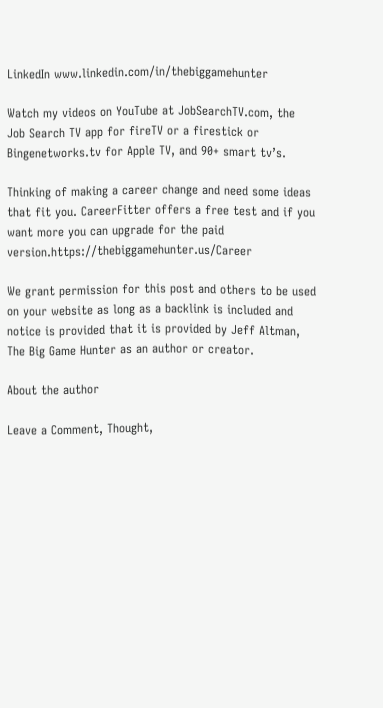LinkedIn www.linkedin.com/in/thebiggamehunter

Watch my videos on YouTube at JobSearchTV.com, the Job Search TV app for fireTV or a firestick or Bingenetworks.tv for Apple TV, and 90+ smart tv’s.

Thinking of making a career change and need some ideas that fit you. CareerFitter offers a free test and if you want more you can upgrade for the paid version.https://thebiggamehunter.us/Career

We grant permission for this post and others to be used on your website as long as a backlink is included and notice is provided that it is provided by Jeff Altman, The Big Game Hunter as an author or creator.

About the author

Leave a Comment, Thought,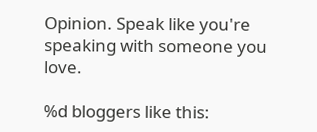Opinion. Speak like you're speaking with someone you love.

%d bloggers like this: